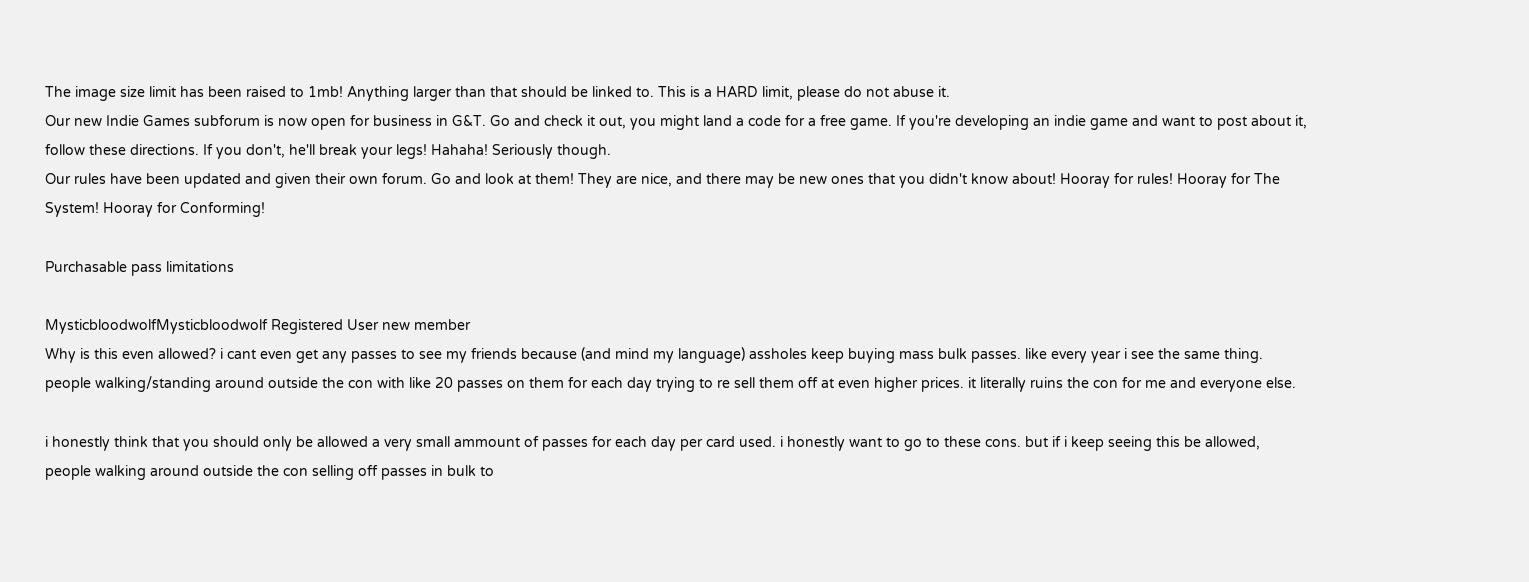The image size limit has been raised to 1mb! Anything larger than that should be linked to. This is a HARD limit, please do not abuse it.
Our new Indie Games subforum is now open for business in G&T. Go and check it out, you might land a code for a free game. If you're developing an indie game and want to post about it, follow these directions. If you don't, he'll break your legs! Hahaha! Seriously though.
Our rules have been updated and given their own forum. Go and look at them! They are nice, and there may be new ones that you didn't know about! Hooray for rules! Hooray for The System! Hooray for Conforming!

Purchasable pass limitations

MysticbloodwolfMysticbloodwolf Registered User new member
Why is this even allowed? i cant even get any passes to see my friends because (and mind my language) assholes keep buying mass bulk passes. like every year i see the same thing. people walking/standing around outside the con with like 20 passes on them for each day trying to re sell them off at even higher prices. it literally ruins the con for me and everyone else.

i honestly think that you should only be allowed a very small ammount of passes for each day per card used. i honestly want to go to these cons. but if i keep seeing this be allowed, people walking around outside the con selling off passes in bulk to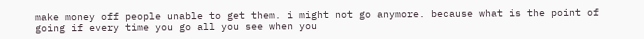make money off people unable to get them. i might not go anymore. because what is the point of going if every time you go all you see when you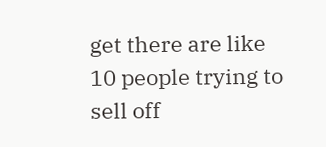get there are like 10 people trying to sell off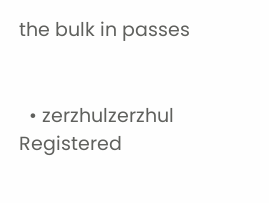the bulk in passes


  • zerzhulzerzhul Registered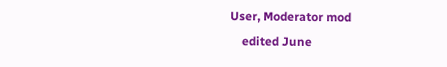User, Moderator mod
    edited June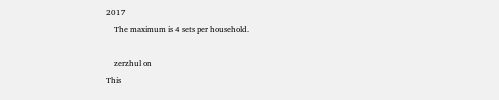2017
    The maximum is 4 sets per household.

    zerzhul on
This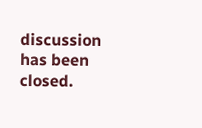discussion has been closed.